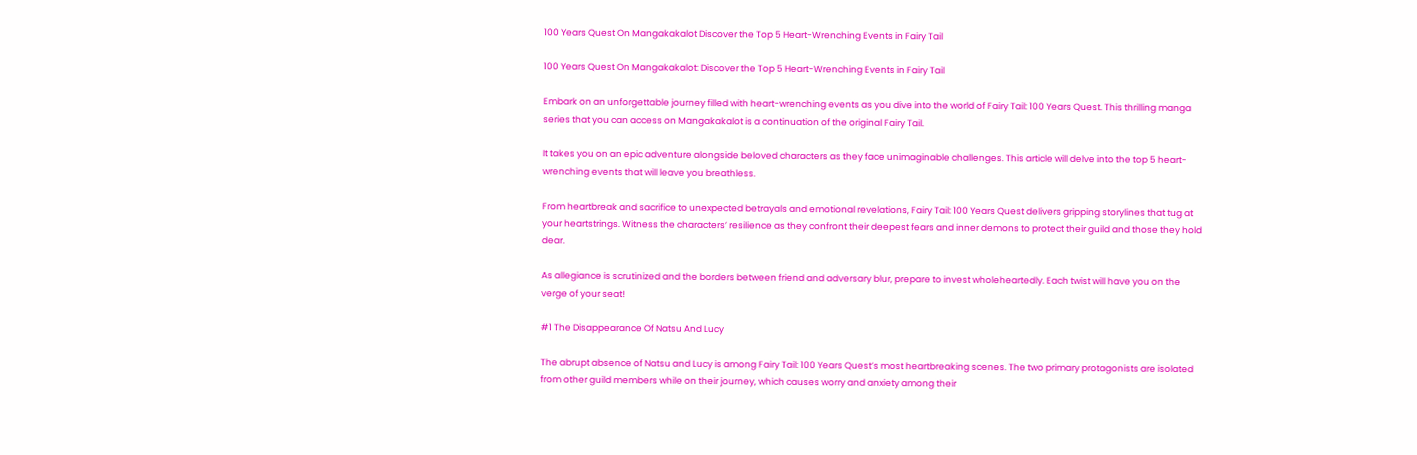100 Years Quest On Mangakakalot Discover the Top 5 Heart-Wrenching Events in Fairy Tail

100 Years Quest On Mangakakalot: Discover the Top 5 Heart-Wrenching Events in Fairy Tail

Embark on an unforgettable journey filled with heart-wrenching events as you dive into the world of Fairy Tail: 100 Years Quest. This thrilling manga series that you can access on Mangakakalot is a continuation of the original Fairy Tail.

It takes you on an epic adventure alongside beloved characters as they face unimaginable challenges. This article will delve into the top 5 heart-wrenching events that will leave you breathless.

From heartbreak and sacrifice to unexpected betrayals and emotional revelations, Fairy Tail: 100 Years Quest delivers gripping storylines that tug at your heartstrings. Witness the characters’ resilience as they confront their deepest fears and inner demons to protect their guild and those they hold dear.

As allegiance is scrutinized and the borders between friend and adversary blur, prepare to invest wholeheartedly. Each twist will have you on the verge of your seat!

#1 The Disappearance Of Natsu And Lucy

The abrupt absence of Natsu and Lucy is among Fairy Tail: 100 Years Quest’s most heartbreaking scenes. The two primary protagonists are isolated from other guild members while on their journey, which causes worry and anxiety among their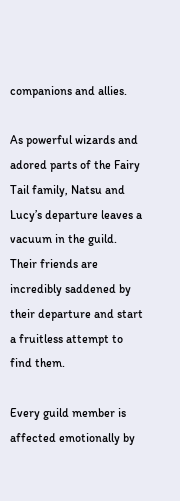companions and allies.

As powerful wizards and adored parts of the Fairy Tail family, Natsu and Lucy’s departure leaves a vacuum in the guild. Their friends are incredibly saddened by their departure and start a fruitless attempt to find them.

Every guild member is affected emotionally by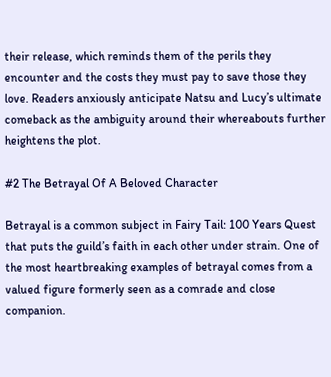their release, which reminds them of the perils they encounter and the costs they must pay to save those they love. Readers anxiously anticipate Natsu and Lucy’s ultimate comeback as the ambiguity around their whereabouts further heightens the plot.

#2 The Betrayal Of A Beloved Character

Betrayal is a common subject in Fairy Tail: 100 Years Quest that puts the guild’s faith in each other under strain. One of the most heartbreaking examples of betrayal comes from a valued figure formerly seen as a comrade and close companion.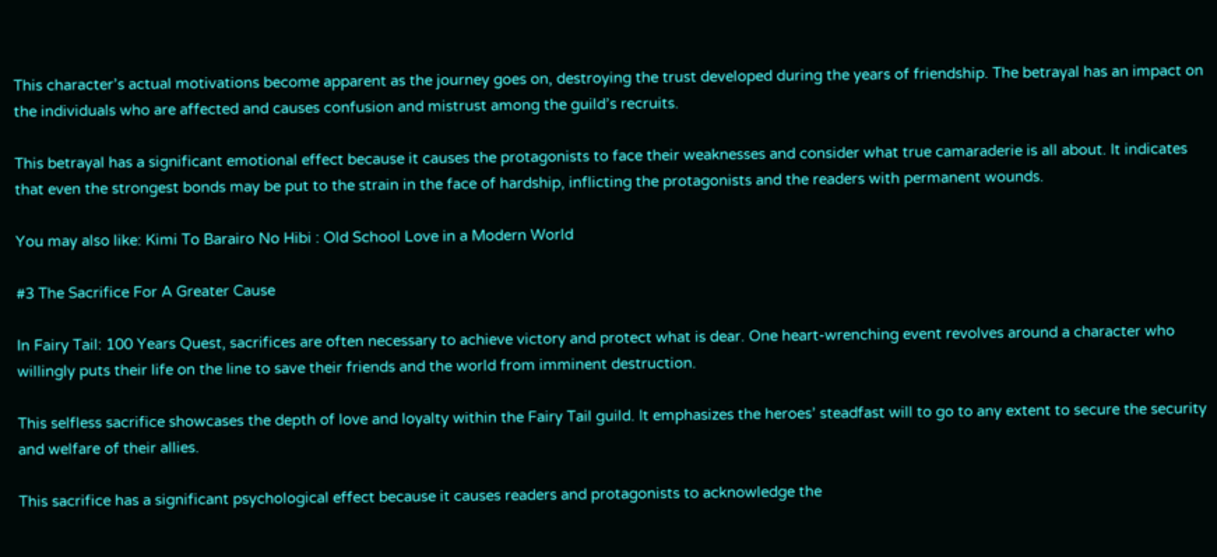This character’s actual motivations become apparent as the journey goes on, destroying the trust developed during the years of friendship. The betrayal has an impact on the individuals who are affected and causes confusion and mistrust among the guild’s recruits.

This betrayal has a significant emotional effect because it causes the protagonists to face their weaknesses and consider what true camaraderie is all about. It indicates that even the strongest bonds may be put to the strain in the face of hardship, inflicting the protagonists and the readers with permanent wounds.

You may also like: Kimi To Barairo No Hibi : Old School Love in a Modern World

#3 The Sacrifice For A Greater Cause

In Fairy Tail: 100 Years Quest, sacrifices are often necessary to achieve victory and protect what is dear. One heart-wrenching event revolves around a character who willingly puts their life on the line to save their friends and the world from imminent destruction.

This selfless sacrifice showcases the depth of love and loyalty within the Fairy Tail guild. It emphasizes the heroes’ steadfast will to go to any extent to secure the security and welfare of their allies.

This sacrifice has a significant psychological effect because it causes readers and protagonists to acknowledge the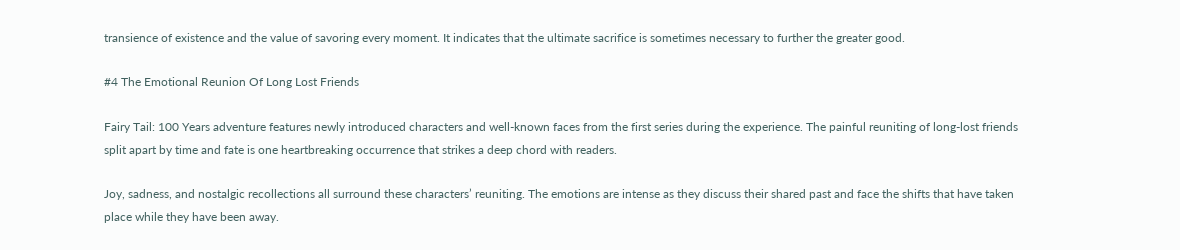transience of existence and the value of savoring every moment. It indicates that the ultimate sacrifice is sometimes necessary to further the greater good.

#4 The Emotional Reunion Of Long Lost Friends

Fairy Tail: 100 Years adventure features newly introduced characters and well-known faces from the first series during the experience. The painful reuniting of long-lost friends split apart by time and fate is one heartbreaking occurrence that strikes a deep chord with readers.

Joy, sadness, and nostalgic recollections all surround these characters’ reuniting. The emotions are intense as they discuss their shared past and face the shifts that have taken place while they have been away.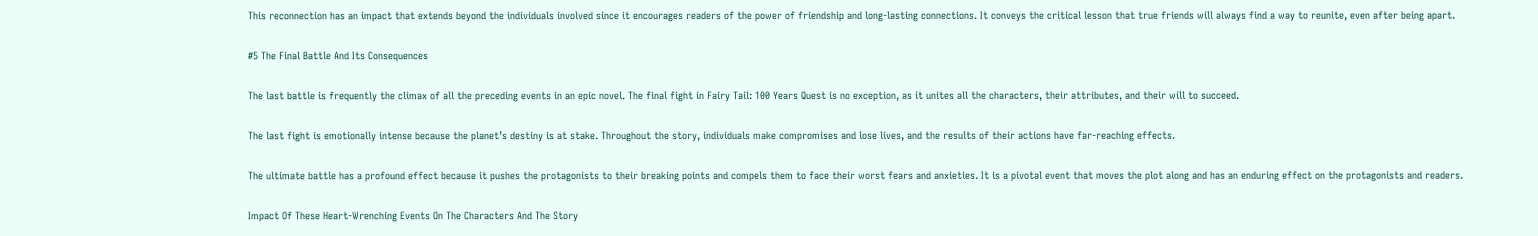This reconnection has an impact that extends beyond the individuals involved since it encourages readers of the power of friendship and long-lasting connections. It conveys the critical lesson that true friends will always find a way to reunite, even after being apart.

#5 The Final Battle And Its Consequences

The last battle is frequently the climax of all the preceding events in an epic novel. The final fight in Fairy Tail: 100 Years Quest is no exception, as it unites all the characters, their attributes, and their will to succeed.

The last fight is emotionally intense because the planet’s destiny is at stake. Throughout the story, individuals make compromises and lose lives, and the results of their actions have far-reaching effects.

The ultimate battle has a profound effect because it pushes the protagonists to their breaking points and compels them to face their worst fears and anxieties. It is a pivotal event that moves the plot along and has an enduring effect on the protagonists and readers.

Impact Of These Heart-Wrenching Events On The Characters And The Story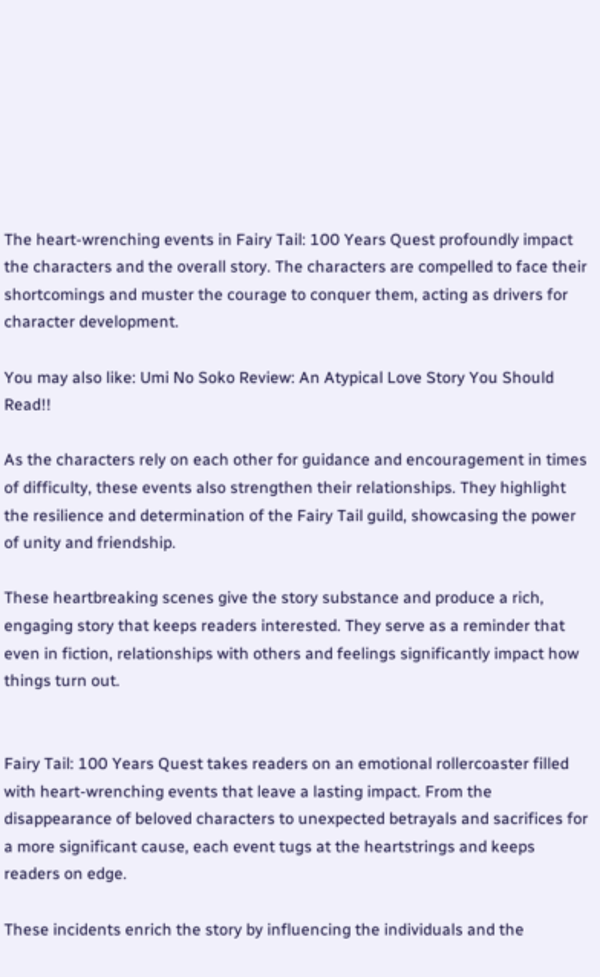The heart-wrenching events in Fairy Tail: 100 Years Quest profoundly impact the characters and the overall story. The characters are compelled to face their shortcomings and muster the courage to conquer them, acting as drivers for character development.

You may also like: Umi No Soko Review: An Atypical Love Story You Should Read!!

As the characters rely on each other for guidance and encouragement in times of difficulty, these events also strengthen their relationships. They highlight the resilience and determination of the Fairy Tail guild, showcasing the power of unity and friendship.

These heartbreaking scenes give the story substance and produce a rich, engaging story that keeps readers interested. They serve as a reminder that even in fiction, relationships with others and feelings significantly impact how things turn out.


Fairy Tail: 100 Years Quest takes readers on an emotional rollercoaster filled with heart-wrenching events that leave a lasting impact. From the disappearance of beloved characters to unexpected betrayals and sacrifices for a more significant cause, each event tugs at the heartstrings and keeps readers on edge.

These incidents enrich the story by influencing the individuals and the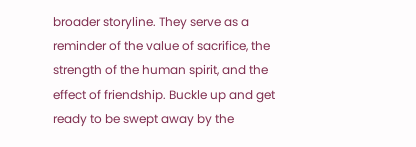broader storyline. They serve as a reminder of the value of sacrifice, the strength of the human spirit, and the effect of friendship. Buckle up and get ready to be swept away by the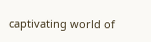captivating world of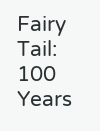Fairy Tail: 100 Years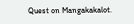Quest on Mangakakalot.